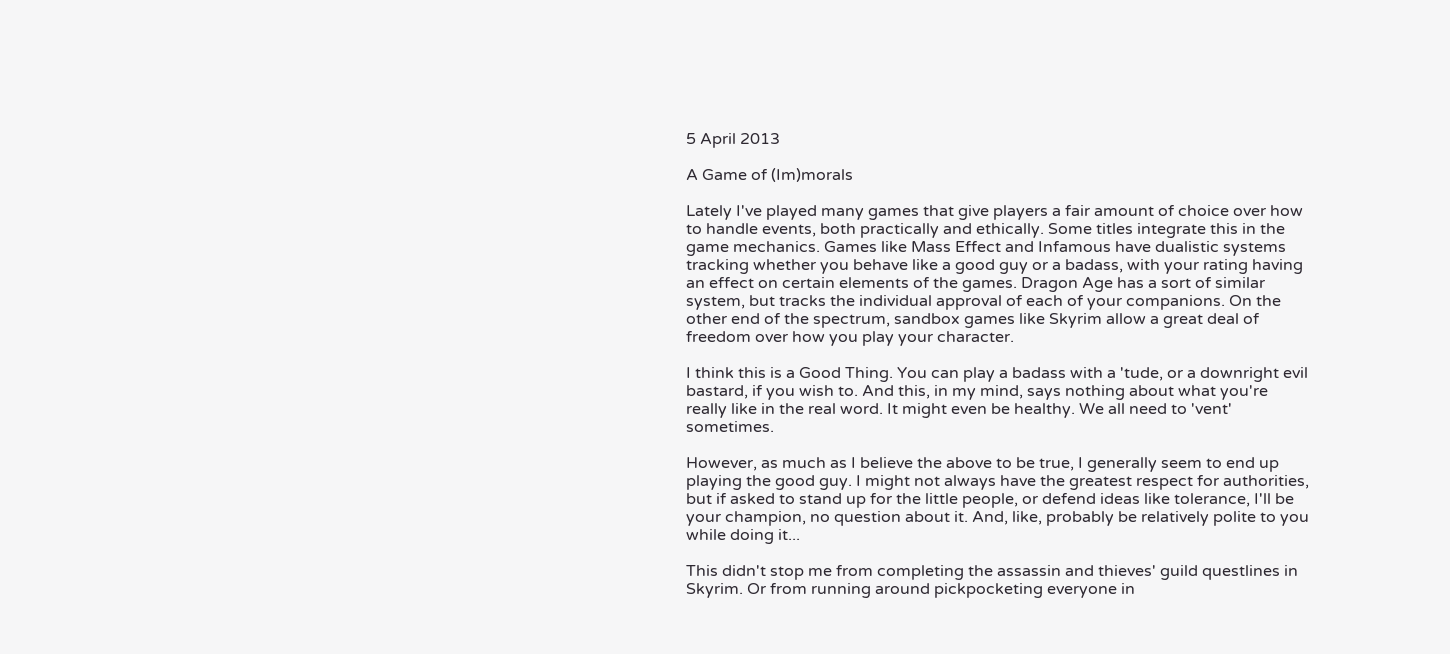5 April 2013

A Game of (Im)morals

Lately I've played many games that give players a fair amount of choice over how to handle events, both practically and ethically. Some titles integrate this in the game mechanics. Games like Mass Effect and Infamous have dualistic systems tracking whether you behave like a good guy or a badass, with your rating having an effect on certain elements of the games. Dragon Age has a sort of similar system, but tracks the individual approval of each of your companions. On the other end of the spectrum, sandbox games like Skyrim allow a great deal of freedom over how you play your character.

I think this is a Good Thing. You can play a badass with a 'tude, or a downright evil bastard, if you wish to. And this, in my mind, says nothing about what you're really like in the real word. It might even be healthy. We all need to 'vent' sometimes.

However, as much as I believe the above to be true, I generally seem to end up playing the good guy. I might not always have the greatest respect for authorities, but if asked to stand up for the little people, or defend ideas like tolerance, I'll be your champion, no question about it. And, like, probably be relatively polite to you while doing it...

This didn't stop me from completing the assassin and thieves' guild questlines in Skyrim. Or from running around pickpocketing everyone in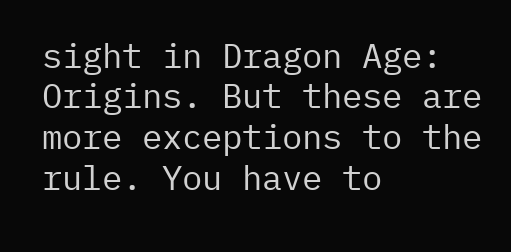sight in Dragon Age: Origins. But these are more exceptions to the rule. You have to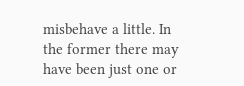misbehave a little. In the former there may have been just one or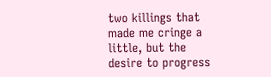two killings that made me cringe a little, but the desire to progress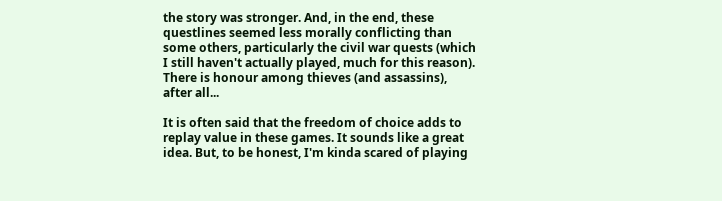the story was stronger. And, in the end, these questlines seemed less morally conflicting than some others, particularly the civil war quests (which I still haven't actually played, much for this reason). There is honour among thieves (and assassins), after all...

It is often said that the freedom of choice adds to replay value in these games. It sounds like a great idea. But, to be honest, I'm kinda scared of playing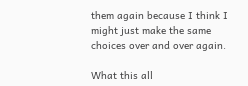them again because I think I might just make the same choices over and over again.

What this all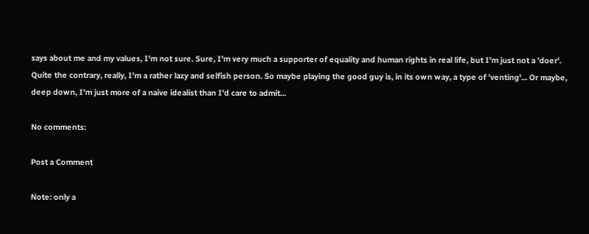says about me and my values, I'm not sure. Sure, I'm very much a supporter of equality and human rights in real life, but I'm just not a 'doer'. Quite the contrary, really, I'm a rather lazy and selfish person. So maybe playing the good guy is, in its own way, a type of 'venting'... Or maybe, deep down, I'm just more of a naive idealist than I'd care to admit...

No comments:

Post a Comment

Note: only a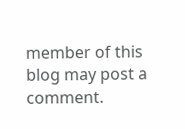member of this blog may post a comment.